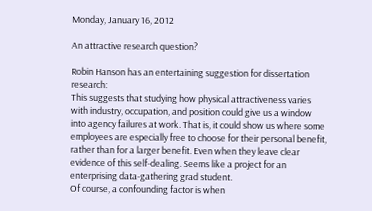Monday, January 16, 2012

An attractive research question?

Robin Hanson has an entertaining suggestion for dissertation research:
This suggests that studying how physical attractiveness varies with industry, occupation, and position could give us a window into agency failures at work. That is, it could show us where some employees are especially free to choose for their personal benefit, rather than for a larger benefit. Even when they leave clear evidence of this self-dealing. Seems like a project for an enterprising data-gathering grad student.
Of course, a confounding factor is when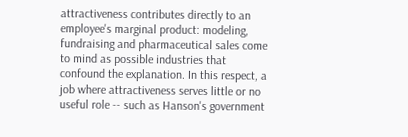attractiveness contributes directly to an employee's marginal product: modeling, fundraising and pharmaceutical sales come to mind as possible industries that confound the explanation. In this respect, a job where attractiveness serves little or no useful role -- such as Hanson's government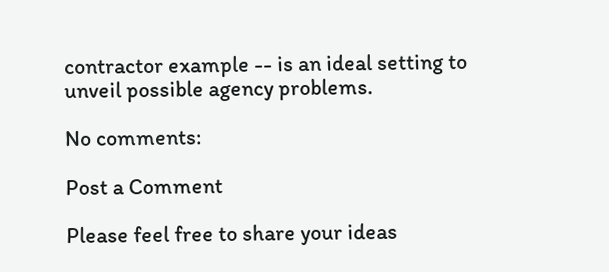contractor example -- is an ideal setting to unveil possible agency problems.

No comments:

Post a Comment

Please feel free to share your ideas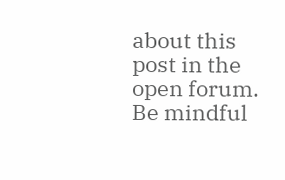about this post in the open forum. Be mindful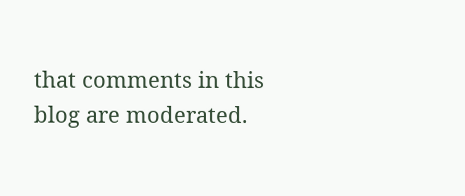that comments in this blog are moderated.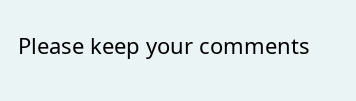Please keep your comments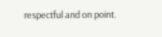respectful and on point.